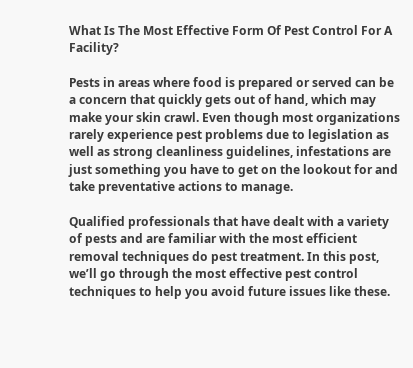What Is The Most Effective Form Of Pest Control For A Facility?

Pests in areas where food is prepared or served can be a concern that quickly gets out of hand, which may make your skin crawl. Even though most organizations rarely experience pest problems due to legislation as well as strong cleanliness guidelines, infestations are just something you have to get on the lookout for and take preventative actions to manage.

Qualified professionals that have dealt with a variety of pests and are familiar with the most efficient removal techniques do pest treatment. In this post, we’ll go through the most effective pest control techniques to help you avoid future issues like these.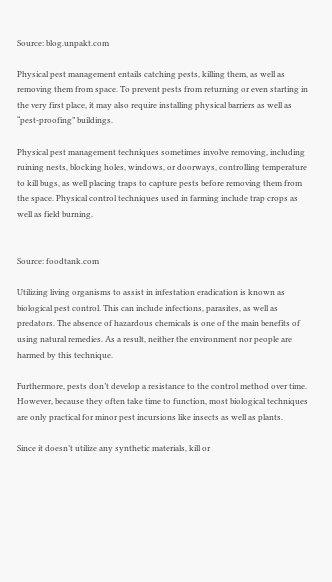Source: blog.unpakt.com

Physical pest management entails catching pests, killing them, as well as removing them from space. To prevent pests from returning or even starting in the very first place, it may also require installing physical barriers as well as “pest-proofing” buildings.

Physical pest management techniques sometimes involve removing, including ruining nests, blocking holes, windows, or doorways, controlling temperature to kill bugs, as well placing traps to capture pests before removing them from the space. Physical control techniques used in farming include trap crops as well as field burning.


Source: foodtank.com

Utilizing living organisms to assist in infestation eradication is known as biological pest control. This can include infections, parasites, as well as predators. The absence of hazardous chemicals is one of the main benefits of using natural remedies. As a result, neither the environment nor people are harmed by this technique.

Furthermore, pests don’t develop a resistance to the control method over time. However, because they often take time to function, most biological techniques are only practical for minor pest incursions like insects as well as plants.

Since it doesn’t utilize any synthetic materials, kill or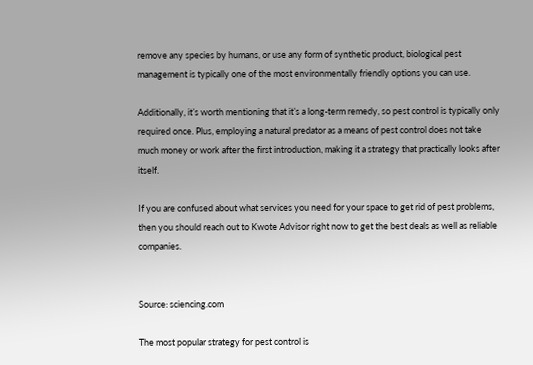remove any species by humans, or use any form of synthetic product, biological pest management is typically one of the most environmentally friendly options you can use.

Additionally, it’s worth mentioning that it’s a long-term remedy, so pest control is typically only required once. Plus, employing a natural predator as a means of pest control does not take much money or work after the first introduction, making it a strategy that practically looks after itself.

If you are confused about what services you need for your space to get rid of pest problems, then you should reach out to Kwote Advisor right now to get the best deals as well as reliable companies.


Source: sciencing.com

The most popular strategy for pest control is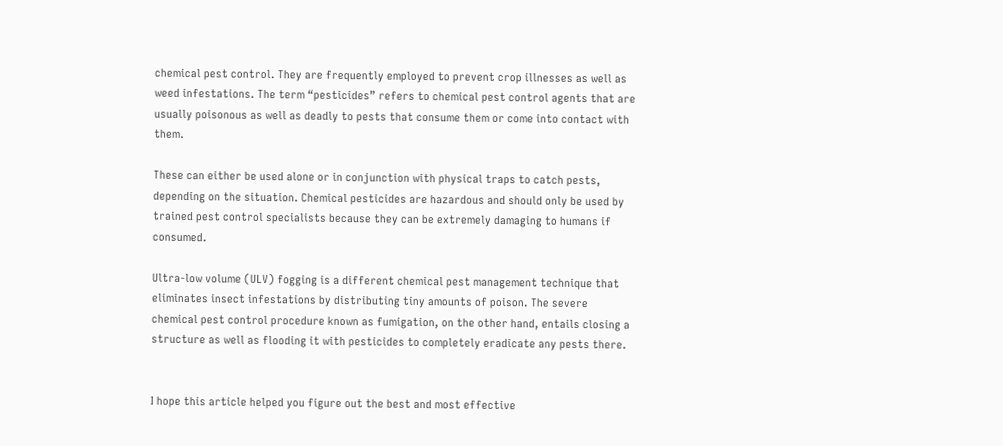chemical pest control. They are frequently employed to prevent crop illnesses as well as weed infestations. The term “pesticides” refers to chemical pest control agents that are usually poisonous as well as deadly to pests that consume them or come into contact with them.

These can either be used alone or in conjunction with physical traps to catch pests, depending on the situation. Chemical pesticides are hazardous and should only be used by trained pest control specialists because they can be extremely damaging to humans if consumed.

Ultra-low volume (ULV) fogging is a different chemical pest management technique that eliminates insect infestations by distributing tiny amounts of poison. The severe chemical pest control procedure known as fumigation, on the other hand, entails closing a structure as well as flooding it with pesticides to completely eradicate any pests there.


I hope this article helped you figure out the best and most effective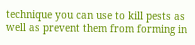technique you can use to kill pests as well as prevent them from forming in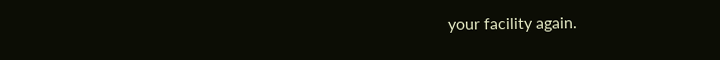your facility again.